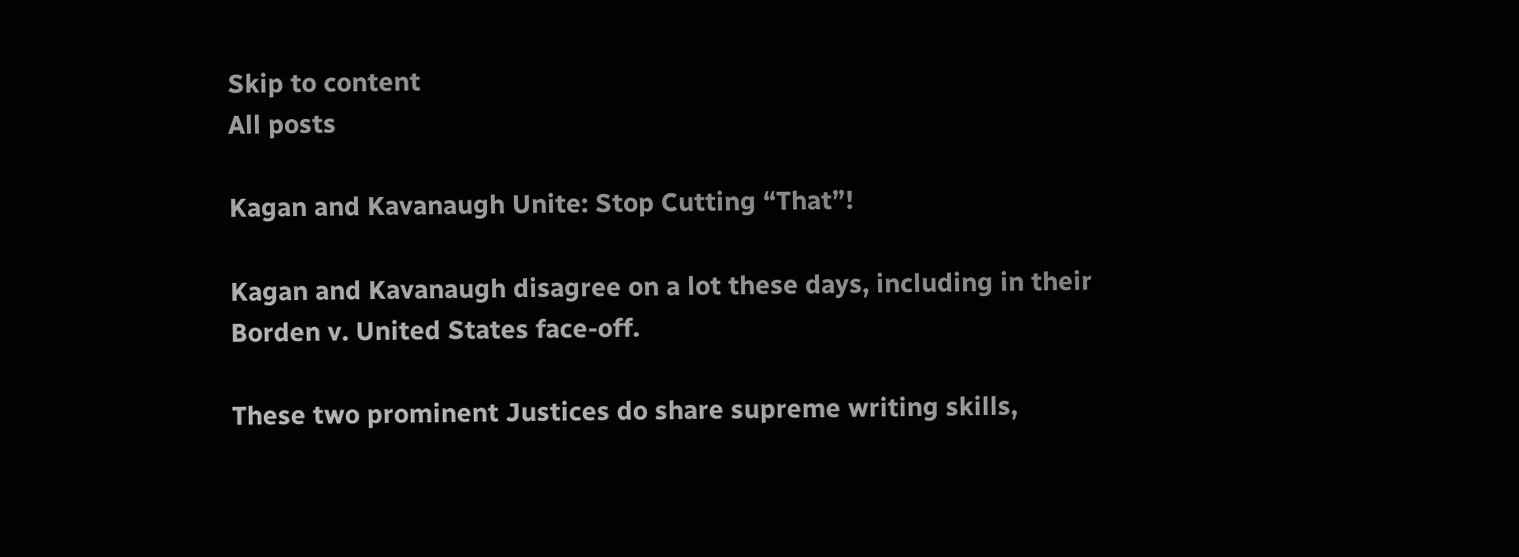Skip to content
All posts

Kagan and Kavanaugh Unite: Stop Cutting “That”!

Kagan and Kavanaugh disagree on a lot these days, including in their Borden v. United States face-off.

These two prominent Justices do share supreme writing skills,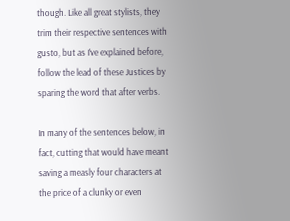though. Like all great stylists, they trim their respective sentences with gusto, but as I’ve explained before, follow the lead of these Justices by sparing the word that after verbs.

In many of the sentences below, in fact, cutting that would have meant saving a measly four characters at the price of a clunky or even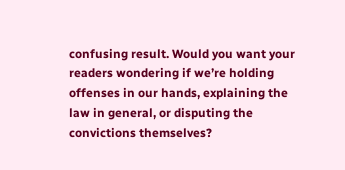confusing result. Would you want your readers wondering if we’re holding offenses in our hands, explaining the law in general, or disputing the convictions themselves?